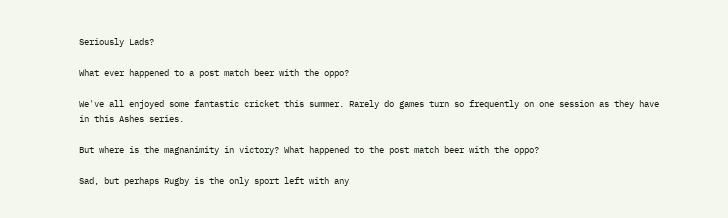Seriously Lads?

What ever happened to a post match beer with the oppo?

We've all enjoyed some fantastic cricket this summer. Rarely do games turn so frequently on one session as they have in this Ashes series.

But where is the magnanimity in victory? What happened to the post match beer with the oppo?

Sad, but perhaps Rugby is the only sport left with any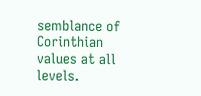semblance of Corinthian values at all levels.